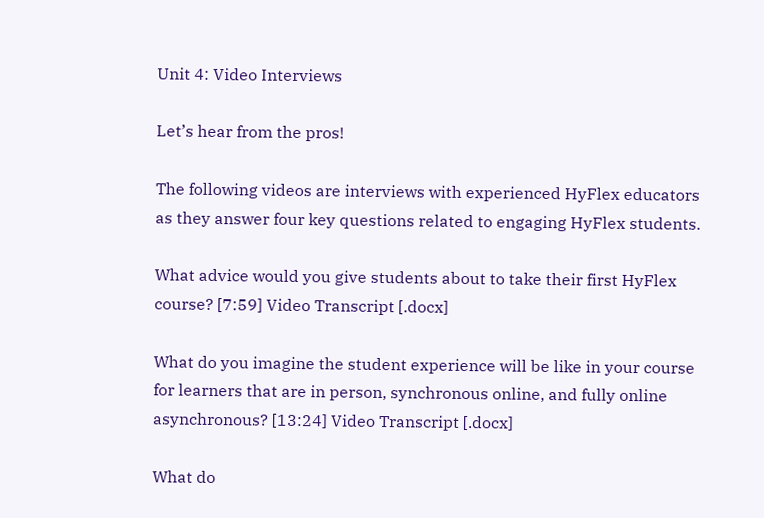Unit 4: Video Interviews

Let’s hear from the pros!

The following videos are interviews with experienced HyFlex educators as they answer four key questions related to engaging HyFlex students.

What advice would you give students about to take their first HyFlex course? [7:59] Video Transcript [.docx]

What do you imagine the student experience will be like in your course for learners that are in person, synchronous online, and fully online asynchronous? [13:24] Video Transcript [.docx]

What do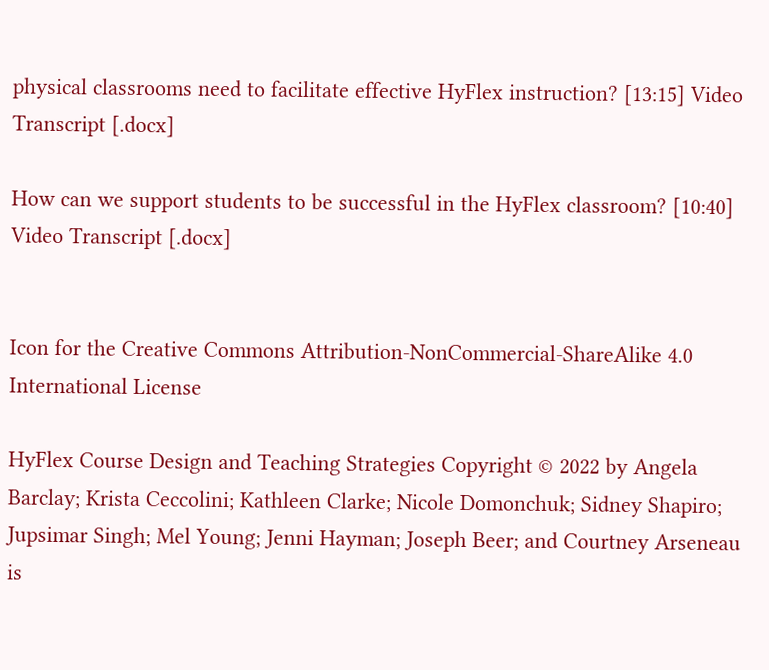physical classrooms need to facilitate effective HyFlex instruction? [13:15] Video Transcript [.docx]

How can we support students to be successful in the HyFlex classroom? [10:40] Video Transcript [.docx]


Icon for the Creative Commons Attribution-NonCommercial-ShareAlike 4.0 International License

HyFlex Course Design and Teaching Strategies Copyright © 2022 by Angela Barclay; Krista Ceccolini; Kathleen Clarke; Nicole Domonchuk; Sidney Shapiro; Jupsimar Singh; Mel Young; Jenni Hayman; Joseph Beer; and Courtney Arseneau is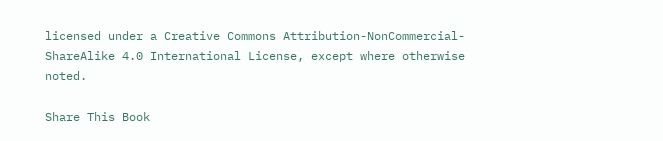licensed under a Creative Commons Attribution-NonCommercial-ShareAlike 4.0 International License, except where otherwise noted.

Share This Book